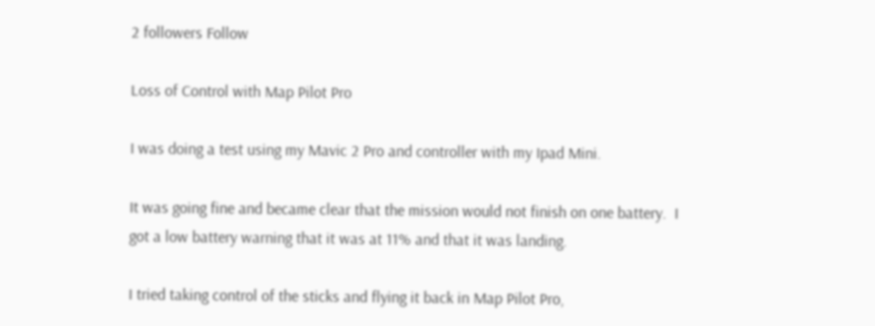2 followers Follow

Loss of Control with Map Pilot Pro

I was doing a test using my Mavic 2 Pro and controller with my Ipad Mini.

It was going fine and became clear that the mission would not finish on one battery.  I got a low battery warning that it was at 11% and that it was landing.

I tried taking control of the sticks and flying it back in Map Pilot Pro,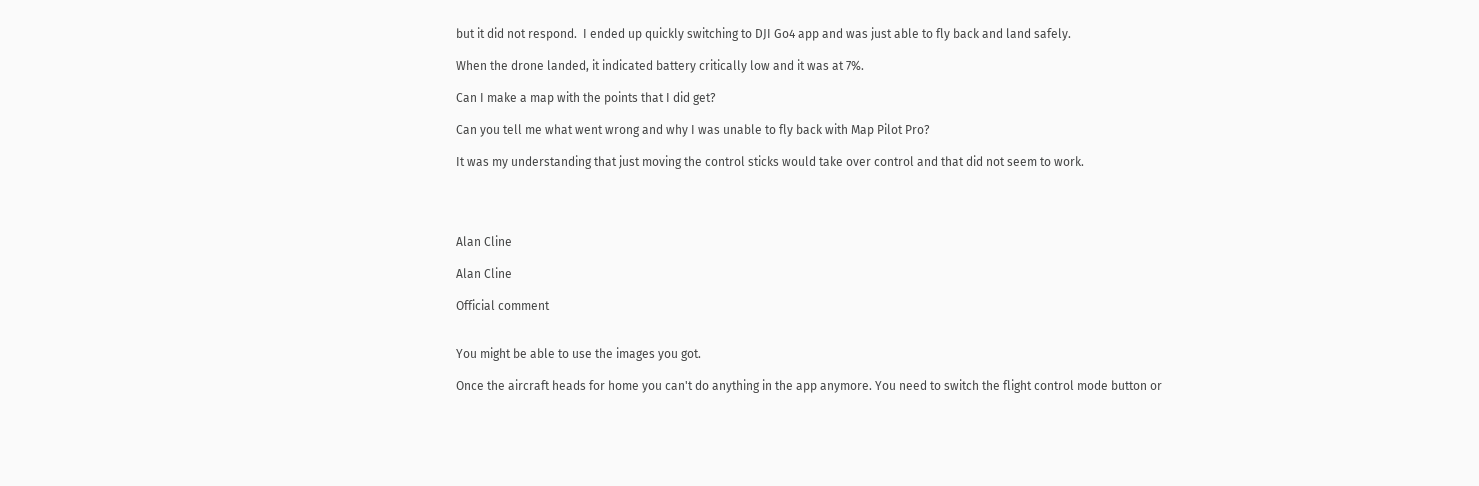but it did not respond.  I ended up quickly switching to DJI Go4 app and was just able to fly back and land safely.

When the drone landed, it indicated battery critically low and it was at 7%.

Can I make a map with the points that I did get?

Can you tell me what went wrong and why I was unable to fly back with Map Pilot Pro?

It was my understanding that just moving the control sticks would take over control and that did not seem to work.




Alan Cline

Alan Cline

Official comment


You might be able to use the images you got.

Once the aircraft heads for home you can't do anything in the app anymore. You need to switch the flight control mode button or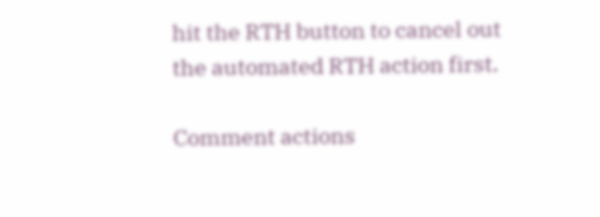hit the RTH button to cancel out the automated RTH action first.

Comment actions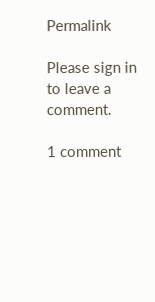Permalink

Please sign in to leave a comment.

1 comment